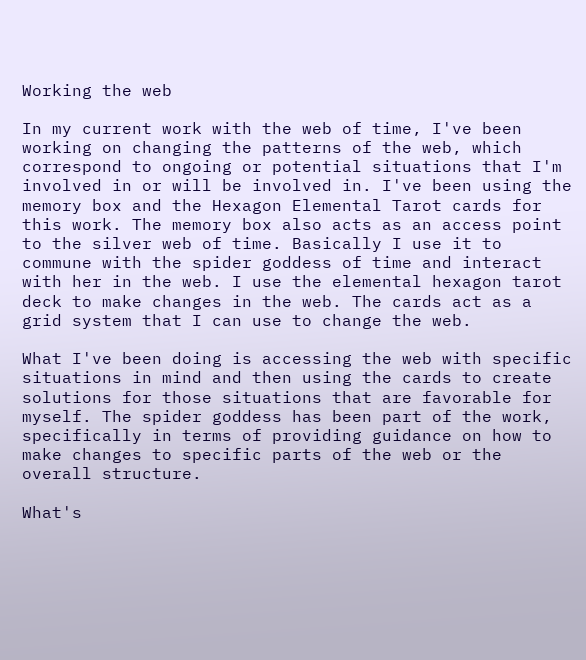Working the web

In my current work with the web of time, I've been working on changing the patterns of the web, which correspond to ongoing or potential situations that I'm involved in or will be involved in. I've been using the memory box and the Hexagon Elemental Tarot cards for this work. The memory box also acts as an access point to the silver web of time. Basically I use it to commune with the spider goddess of time and interact with her in the web. I use the elemental hexagon tarot deck to make changes in the web. The cards act as a grid system that I can use to change the web.

What I've been doing is accessing the web with specific situations in mind and then using the cards to create solutions for those situations that are favorable for myself. The spider goddess has been part of the work, specifically in terms of providing guidance on how to make changes to specific parts of the web or the overall structure.

What's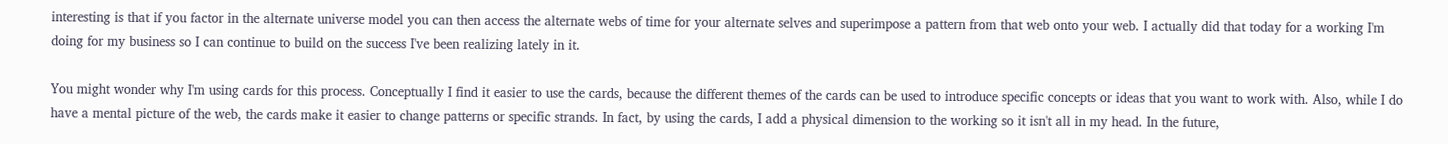interesting is that if you factor in the alternate universe model you can then access the alternate webs of time for your alternate selves and superimpose a pattern from that web onto your web. I actually did that today for a working I'm doing for my business so I can continue to build on the success I've been realizing lately in it.

You might wonder why I'm using cards for this process. Conceptually I find it easier to use the cards, because the different themes of the cards can be used to introduce specific concepts or ideas that you want to work with. Also, while I do have a mental picture of the web, the cards make it easier to change patterns or specific strands. In fact, by using the cards, I add a physical dimension to the working so it isn't all in my head. In the future,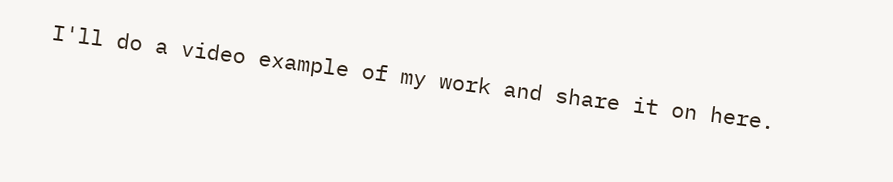I'll do a video example of my work and share it on here.